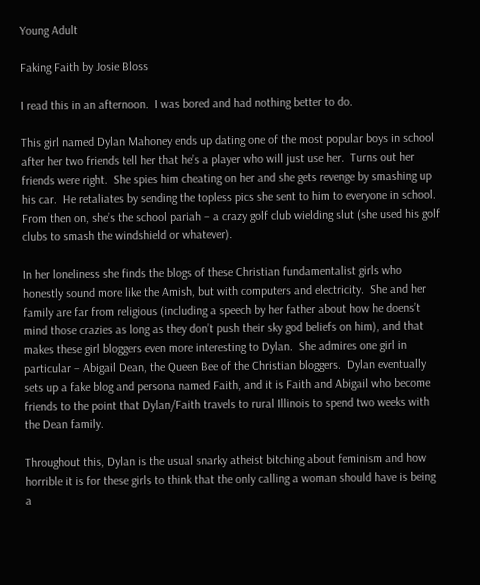Young Adult

Faking Faith by Josie Bloss

I read this in an afternoon.  I was bored and had nothing better to do.

This girl named Dylan Mahoney ends up dating one of the most popular boys in school after her two friends tell her that he’s a player who will just use her.  Turns out her friends were right.  She spies him cheating on her and she gets revenge by smashing up his car.  He retaliates by sending the topless pics she sent to him to everyone in school.  From then on, she’s the school pariah – a crazy golf club wielding slut (she used his golf clubs to smash the windshield or whatever).

In her loneliness she finds the blogs of these Christian fundamentalist girls who honestly sound more like the Amish, but with computers and electricity.  She and her family are far from religious (including a speech by her father about how he doens’t mind those crazies as long as they don’t push their sky god beliefs on him), and that makes these girl bloggers even more interesting to Dylan.  She admires one girl in particular – Abigail Dean, the Queen Bee of the Christian bloggers.  Dylan eventually sets up a fake blog and persona named Faith, and it is Faith and Abigail who become friends to the point that Dylan/Faith travels to rural Illinois to spend two weeks with the Dean family.

Throughout this, Dylan is the usual snarky atheist bitching about feminism and how horrible it is for these girls to think that the only calling a woman should have is being a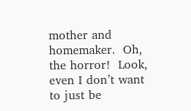mother and homemaker.  Oh, the horror!  Look, even I don’t want to just be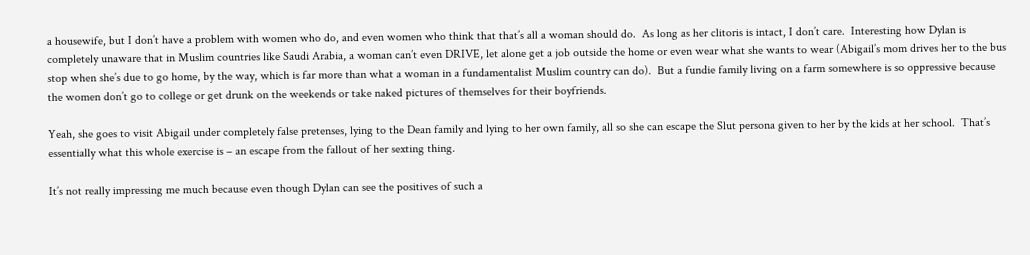a housewife, but I don’t have a problem with women who do, and even women who think that that’s all a woman should do.  As long as her clitoris is intact, I don’t care.  Interesting how Dylan is completely unaware that in Muslim countries like Saudi Arabia, a woman can’t even DRIVE, let alone get a job outside the home or even wear what she wants to wear (Abigail’s mom drives her to the bus stop when she’s due to go home, by the way, which is far more than what a woman in a fundamentalist Muslim country can do).  But a fundie family living on a farm somewhere is so oppressive because the women don’t go to college or get drunk on the weekends or take naked pictures of themselves for their boyfriends.

Yeah, she goes to visit Abigail under completely false pretenses, lying to the Dean family and lying to her own family, all so she can escape the Slut persona given to her by the kids at her school.  That’s essentially what this whole exercise is – an escape from the fallout of her sexting thing.

It’s not really impressing me much because even though Dylan can see the positives of such a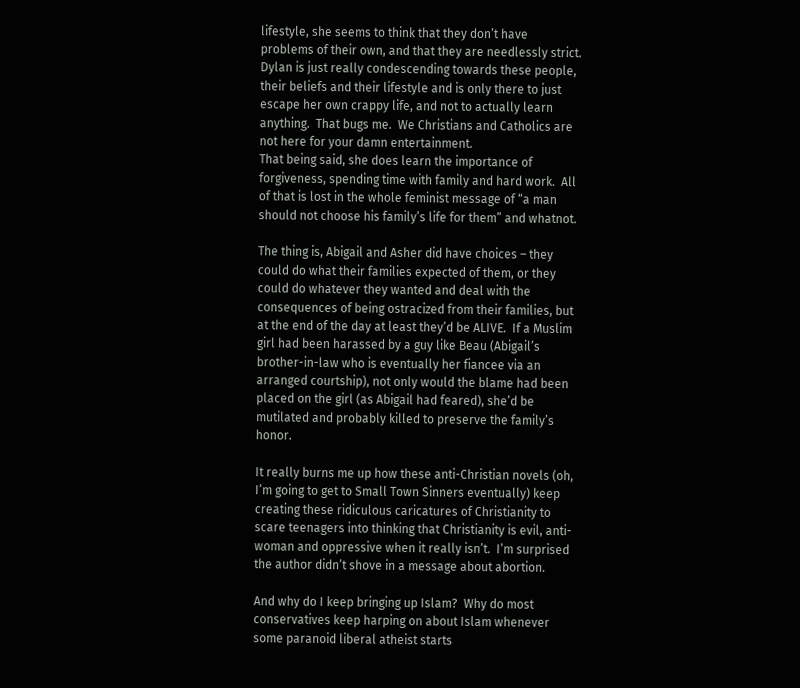lifestyle, she seems to think that they don’t have problems of their own, and that they are needlessly strict.  Dylan is just really condescending towards these people, their beliefs and their lifestyle and is only there to just escape her own crappy life, and not to actually learn anything.  That bugs me.  We Christians and Catholics are not here for your damn entertainment.
That being said, she does learn the importance of forgiveness, spending time with family and hard work.  All of that is lost in the whole feminist message of “a man should not choose his family’s life for them” and whatnot.

The thing is, Abigail and Asher did have choices – they could do what their families expected of them, or they could do whatever they wanted and deal with the consequences of being ostracized from their families, but at the end of the day at least they’d be ALIVE.  If a Muslim girl had been harassed by a guy like Beau (Abigail’s brother-in-law who is eventually her fiancee via an arranged courtship), not only would the blame had been placed on the girl (as Abigail had feared), she’d be mutilated and probably killed to preserve the family’s honor.

It really burns me up how these anti-Christian novels (oh, I’m going to get to Small Town Sinners eventually) keep creating these ridiculous caricatures of Christianity to scare teenagers into thinking that Christianity is evil, anti-woman and oppressive when it really isn’t.  I’m surprised the author didn’t shove in a message about abortion.

And why do I keep bringing up Islam?  Why do most conservatives keep harping on about Islam whenever some paranoid liberal atheist starts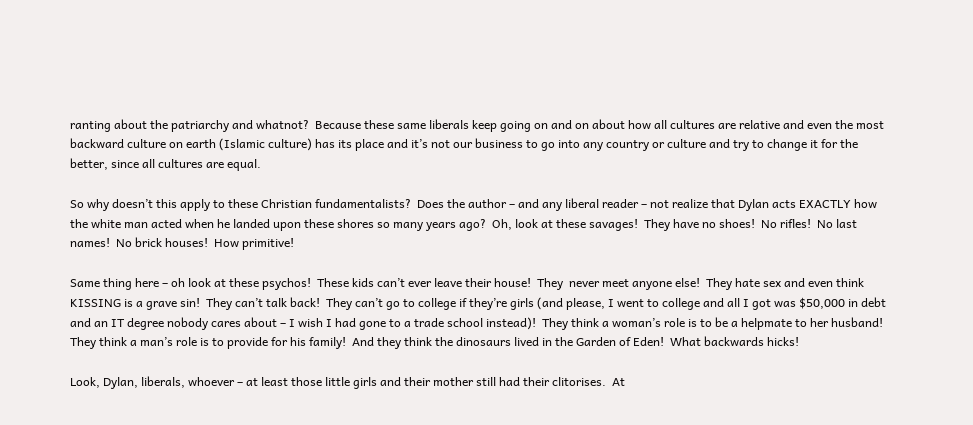ranting about the patriarchy and whatnot?  Because these same liberals keep going on and on about how all cultures are relative and even the most backward culture on earth (Islamic culture) has its place and it’s not our business to go into any country or culture and try to change it for the better, since all cultures are equal.

So why doesn’t this apply to these Christian fundamentalists?  Does the author – and any liberal reader – not realize that Dylan acts EXACTLY how the white man acted when he landed upon these shores so many years ago?  Oh, look at these savages!  They have no shoes!  No rifles!  No last names!  No brick houses!  How primitive!

Same thing here – oh look at these psychos!  These kids can’t ever leave their house!  They  never meet anyone else!  They hate sex and even think KISSING is a grave sin!  They can’t talk back!  They can’t go to college if they’re girls (and please, I went to college and all I got was $50,000 in debt and an IT degree nobody cares about – I wish I had gone to a trade school instead)!  They think a woman’s role is to be a helpmate to her husband!  They think a man’s role is to provide for his family!  And they think the dinosaurs lived in the Garden of Eden!  What backwards hicks!

Look, Dylan, liberals, whoever – at least those little girls and their mother still had their clitorises.  At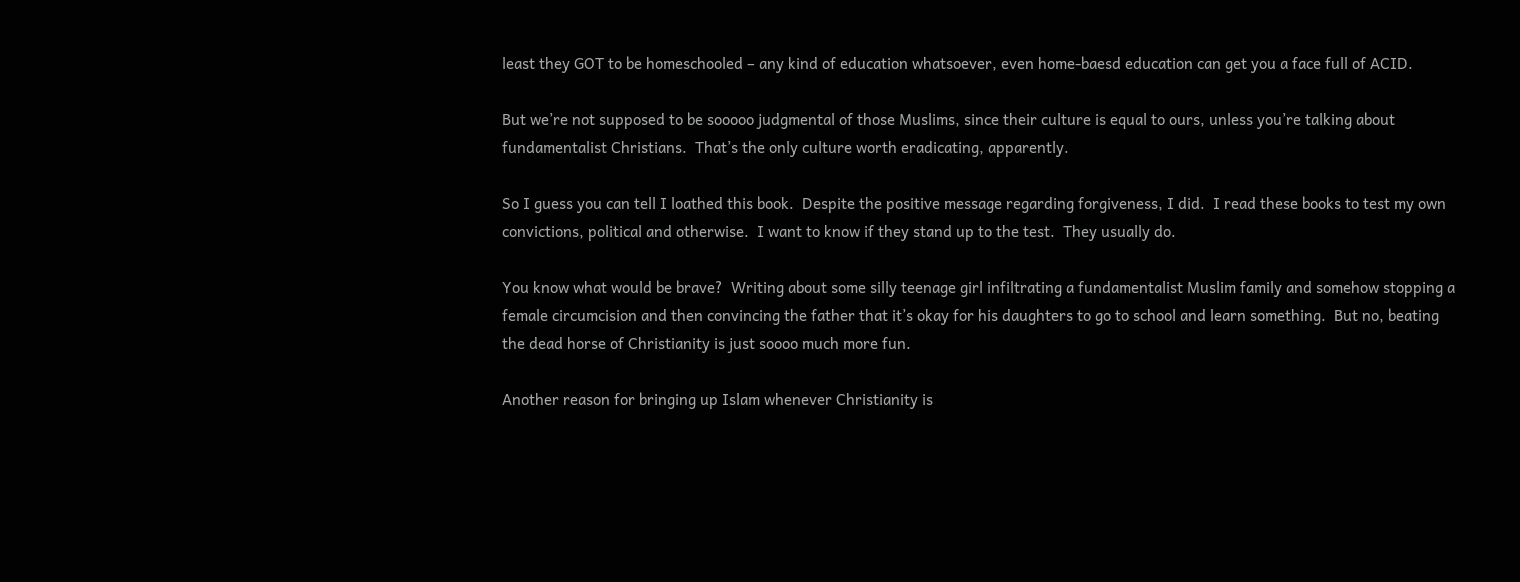least they GOT to be homeschooled – any kind of education whatsoever, even home-baesd education can get you a face full of ACID.

But we’re not supposed to be sooooo judgmental of those Muslims, since their culture is equal to ours, unless you’re talking about fundamentalist Christians.  That’s the only culture worth eradicating, apparently.

So I guess you can tell I loathed this book.  Despite the positive message regarding forgiveness, I did.  I read these books to test my own convictions, political and otherwise.  I want to know if they stand up to the test.  They usually do.

You know what would be brave?  Writing about some silly teenage girl infiltrating a fundamentalist Muslim family and somehow stopping a female circumcision and then convincing the father that it’s okay for his daughters to go to school and learn something.  But no, beating the dead horse of Christianity is just soooo much more fun.

Another reason for bringing up Islam whenever Christianity is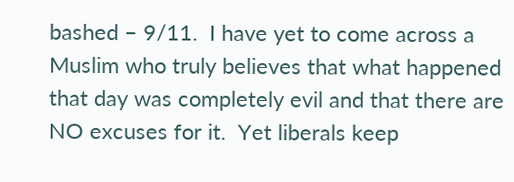bashed – 9/11.  I have yet to come across a Muslim who truly believes that what happened that day was completely evil and that there are NO excuses for it.  Yet liberals keep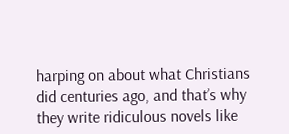harping on about what Christians did centuries ago, and that’s why they write ridiculous novels like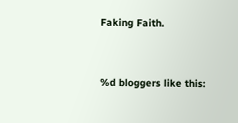Faking Faith.



%d bloggers like this: